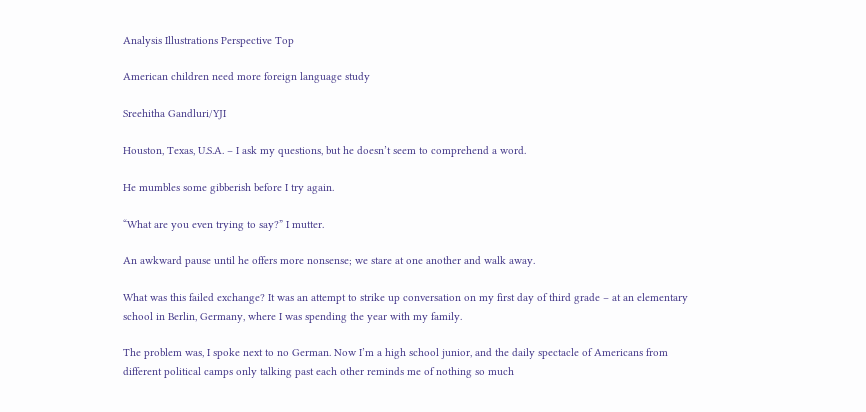Analysis Illustrations Perspective Top

American children need more foreign language study

Sreehitha Gandluri/YJI

Houston, Texas, U.S.A. – I ask my questions, but he doesn’t seem to comprehend a word.

He mumbles some gibberish before I try again.

“What are you even trying to say?” I mutter.

An awkward pause until he offers more nonsense; we stare at one another and walk away.

What was this failed exchange? It was an attempt to strike up conversation on my first day of third grade – at an elementary school in Berlin, Germany, where I was spending the year with my family.

The problem was, I spoke next to no German. Now I’m a high school junior, and the daily spectacle of Americans from different political camps only talking past each other reminds me of nothing so much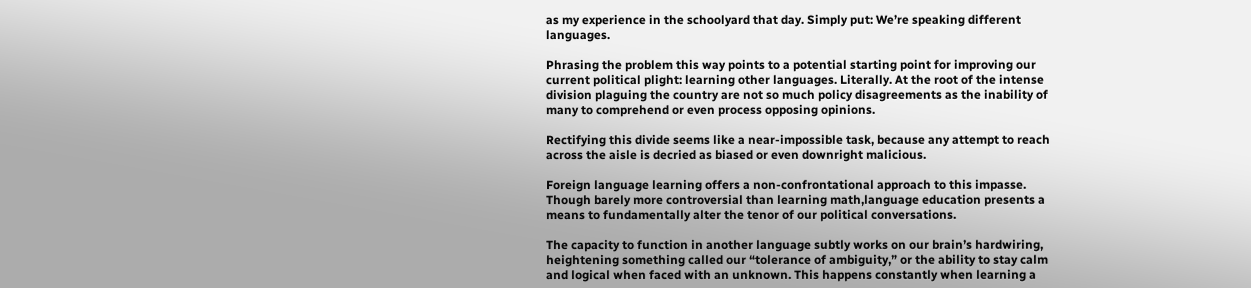as my experience in the schoolyard that day. Simply put: We’re speaking different languages.

Phrasing the problem this way points to a potential starting point for improving our current political plight: learning other languages. Literally. At the root of the intense division plaguing the country are not so much policy disagreements as the inability of many to comprehend or even process opposing opinions.

Rectifying this divide seems like a near-impossible task, because any attempt to reach across the aisle is decried as biased or even downright malicious.

Foreign language learning offers a non-confrontational approach to this impasse. Though barely more controversial than learning math,language education presents a means to fundamentally alter the tenor of our political conversations.

The capacity to function in another language subtly works on our brain’s hardwiring, heightening something called our “tolerance of ambiguity,” or the ability to stay calm and logical when faced with an unknown. This happens constantly when learning a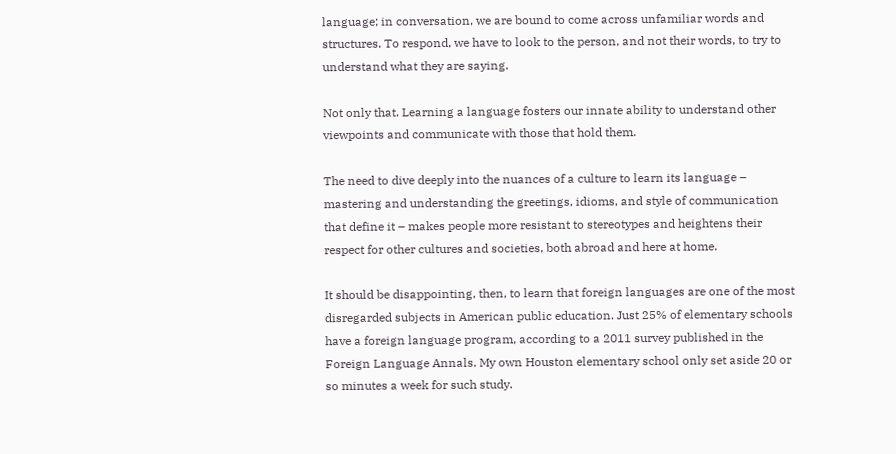language; in conversation, we are bound to come across unfamiliar words and structures. To respond, we have to look to the person, and not their words, to try to understand what they are saying.

Not only that. Learning a language fosters our innate ability to understand other viewpoints and communicate with those that hold them.

The need to dive deeply into the nuances of a culture to learn its language – mastering and understanding the greetings, idioms, and style of communication that define it – makes people more resistant to stereotypes and heightens their respect for other cultures and societies, both abroad and here at home.

It should be disappointing, then, to learn that foreign languages are one of the most disregarded subjects in American public education. Just 25% of elementary schools have a foreign language program, according to a 2011 survey published in the Foreign Language Annals. My own Houston elementary school only set aside 20 or so minutes a week for such study.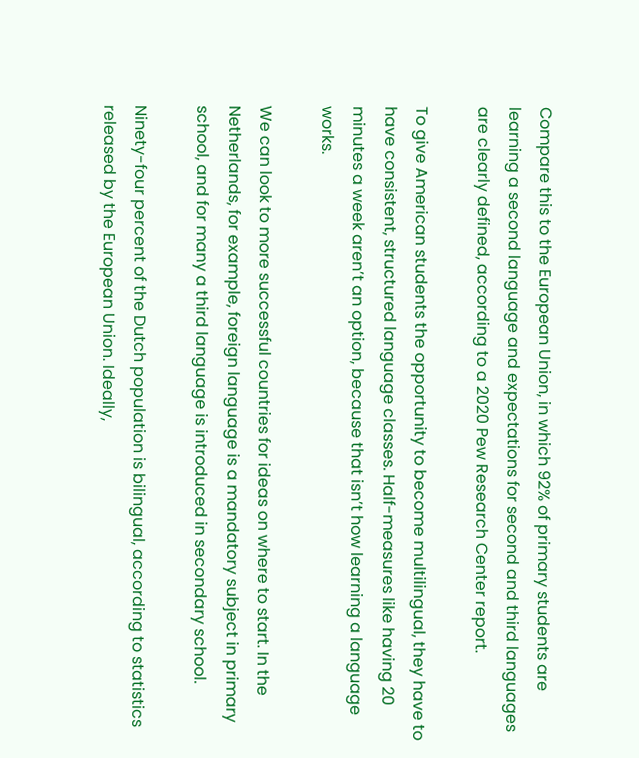Compare this to the European Union, in which 92% of primary students are learning a second language and expectations for second and third languages are clearly defined, according to a 2020 Pew Research Center report.

To give American students the opportunity to become multilingual, they have to have consistent, structured language classes. Half-measures like having 20 minutes a week aren’t an option, because that isn’t how learning a language works.

We can look to more successful countries for ideas on where to start. In the Netherlands, for example, foreign language is a mandatory subject in primary school, and for many a third language is introduced in secondary school.

Ninety-four percent of the Dutch population is bilingual, according to statistics released by the European Union. Ideally,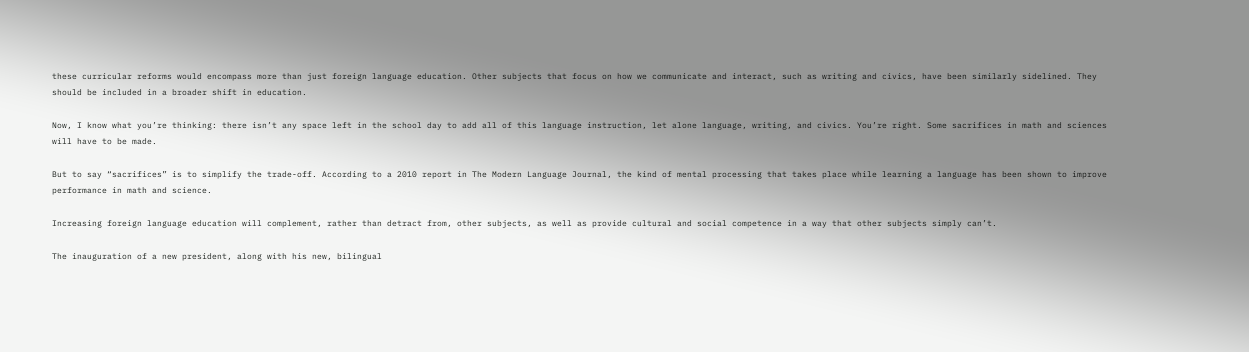these curricular reforms would encompass more than just foreign language education. Other subjects that focus on how we communicate and interact, such as writing and civics, have been similarly sidelined. They should be included in a broader shift in education.

Now, I know what you’re thinking: there isn’t any space left in the school day to add all of this language instruction, let alone language, writing, and civics. You’re right. Some sacrifices in math and sciences will have to be made.

But to say “sacrifices” is to simplify the trade-off. According to a 2010 report in The Modern Language Journal, the kind of mental processing that takes place while learning a language has been shown to improve performance in math and science.

Increasing foreign language education will complement, rather than detract from, other subjects, as well as provide cultural and social competence in a way that other subjects simply can’t.

The inauguration of a new president, along with his new, bilingual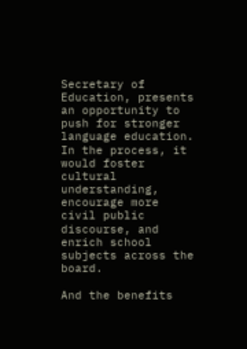Secretary of Education, presents an opportunity to push for stronger language education. In the process, it would foster cultural understanding, encourage more civil public discourse, and enrich school subjects across the board.

And the benefits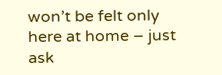won’t be felt only here at home – just ask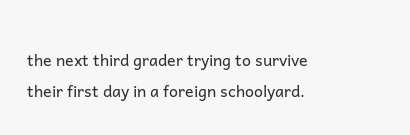the next third grader trying to survive their first day in a foreign schoolyard.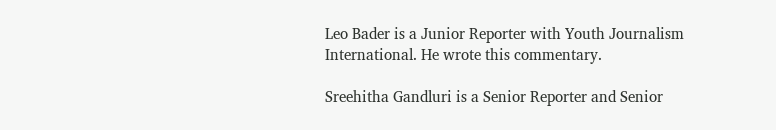Leo Bader is a Junior Reporter with Youth Journalism International. He wrote this commentary.

Sreehitha Gandluri is a Senior Reporter and Senior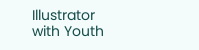Illustrator with Youth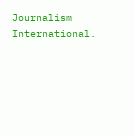Journalism International.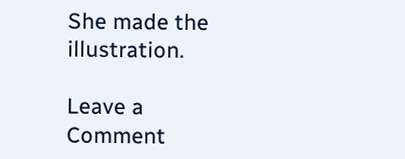She made the illustration.

Leave a Comment